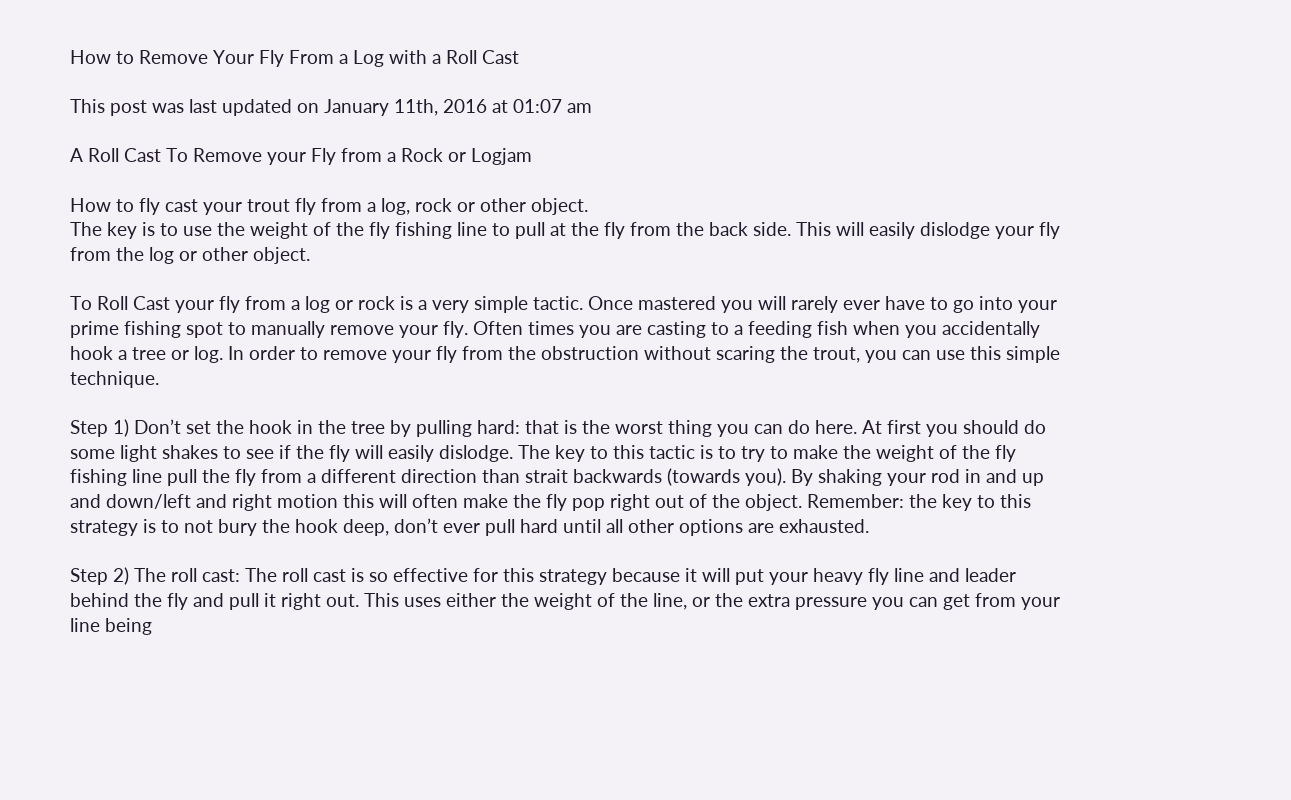How to Remove Your Fly From a Log with a Roll Cast

This post was last updated on January 11th, 2016 at 01:07 am

A Roll Cast To Remove your Fly from a Rock or Logjam

How to fly cast your trout fly from a log, rock or other object.
The key is to use the weight of the fly fishing line to pull at the fly from the back side. This will easily dislodge your fly from the log or other object.

To Roll Cast your fly from a log or rock is a very simple tactic. Once mastered you will rarely ever have to go into your prime fishing spot to manually remove your fly. Often times you are casting to a feeding fish when you accidentally hook a tree or log. In order to remove your fly from the obstruction without scaring the trout, you can use this simple technique.

Step 1) Don’t set the hook in the tree by pulling hard: that is the worst thing you can do here. At first you should do some light shakes to see if the fly will easily dislodge. The key to this tactic is to try to make the weight of the fly fishing line pull the fly from a different direction than strait backwards (towards you). By shaking your rod in and up and down/left and right motion this will often make the fly pop right out of the object. Remember: the key to this strategy is to not bury the hook deep, don’t ever pull hard until all other options are exhausted.

Step 2) The roll cast: The roll cast is so effective for this strategy because it will put your heavy fly line and leader behind the fly and pull it right out. This uses either the weight of the line, or the extra pressure you can get from your line being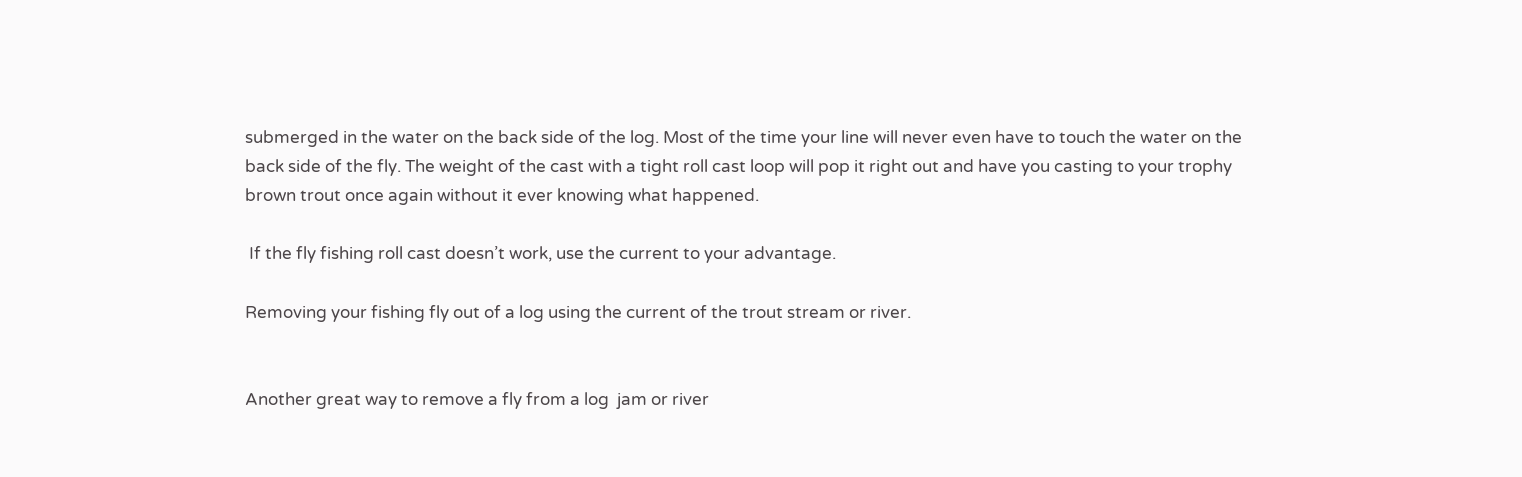submerged in the water on the back side of the log. Most of the time your line will never even have to touch the water on the back side of the fly. The weight of the cast with a tight roll cast loop will pop it right out and have you casting to your trophy brown trout once again without it ever knowing what happened.

 If the fly fishing roll cast doesn’t work, use the current to your advantage.

Removing your fishing fly out of a log using the current of the trout stream or river.


Another great way to remove a fly from a log  jam or river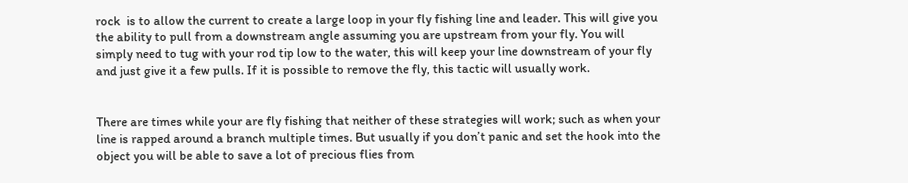rock  is to allow the current to create a large loop in your fly fishing line and leader. This will give you the ability to pull from a downstream angle assuming you are upstream from your fly. You will simply need to tug with your rod tip low to the water, this will keep your line downstream of your fly and just give it a few pulls. If it is possible to remove the fly, this tactic will usually work.


There are times while your are fly fishing that neither of these strategies will work; such as when your line is rapped around a branch multiple times. But usually if you don’t panic and set the hook into the object you will be able to save a lot of precious flies from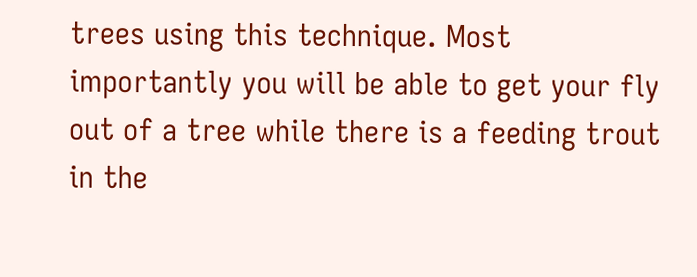trees using this technique. Most importantly you will be able to get your fly out of a tree while there is a feeding trout in the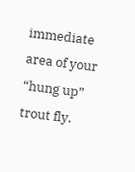immediate area of your “hung up” trout fly.